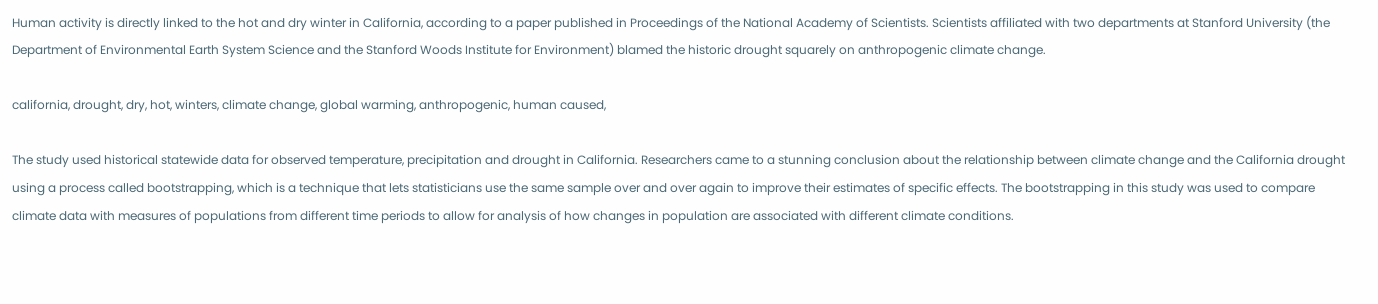Human activity is directly linked to the hot and dry winter in California, according to a paper published in Proceedings of the National Academy of Scientists. Scientists affiliated with two departments at Stanford University (the Department of Environmental Earth System Science and the Stanford Woods Institute for Environment) blamed the historic drought squarely on anthropogenic climate change.

california, drought, dry, hot, winters, climate change, global warming, anthropogenic, human caused,

The study used historical statewide data for observed temperature, precipitation and drought in California. Researchers came to a stunning conclusion about the relationship between climate change and the California drought using a process called bootstrapping, which is a technique that lets statisticians use the same sample over and over again to improve their estimates of specific effects. The bootstrapping in this study was used to compare climate data with measures of populations from different time periods to allow for analysis of how changes in population are associated with different climate conditions.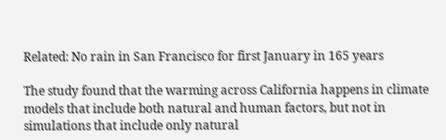Related: No rain in San Francisco for first January in 165 years

The study found that the warming across California happens in climate models that include both natural and human factors, but not in simulations that include only natural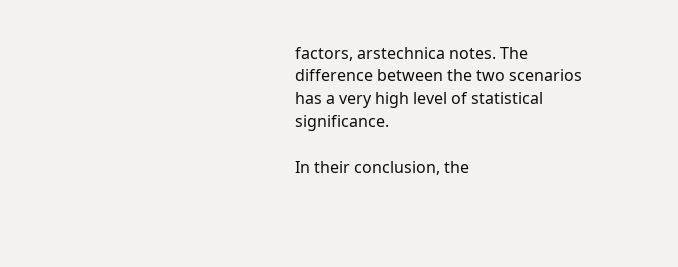factors, arstechnica notes. The difference between the two scenarios has a very high level of statistical significance.

In their conclusion, the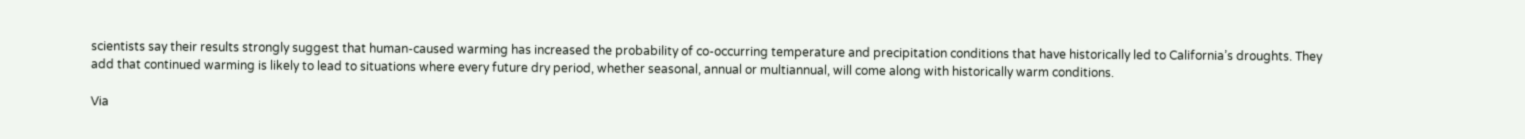scientists say their results strongly suggest that human-caused warming has increased the probability of co-occurring temperature and precipitation conditions that have historically led to California’s droughts. They add that continued warming is likely to lead to situations where every future dry period, whether seasonal, annual or multiannual, will come along with historically warm conditions.

Via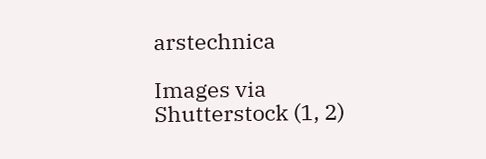arstechnica

Images via Shutterstock (1, 2)